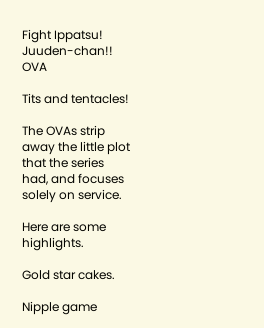Fight Ippatsu! Juuden-chan!! OVA

Tits and tentacles!

The OVAs strip away the little plot that the series had, and focuses solely on service.

Here are some highlights.

Gold star cakes.

Nipple game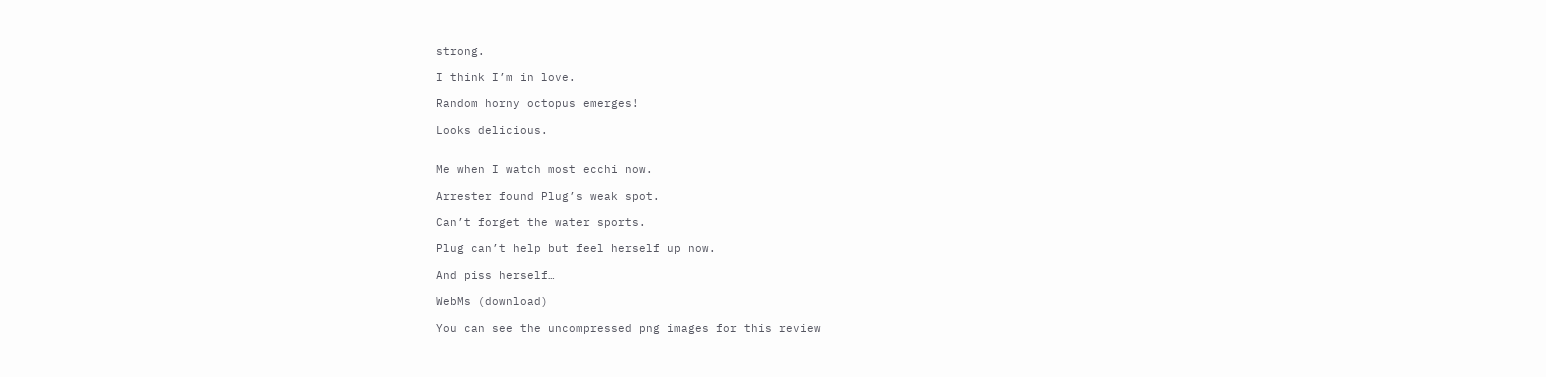strong.

I think I’m in love.

Random horny octopus emerges!

Looks delicious.


Me when I watch most ecchi now.

Arrester found Plug’s weak spot.

Can’t forget the water sports.

Plug can’t help but feel herself up now.

And piss herself…

WebMs (download)

You can see the uncompressed png images for this review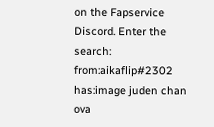on the Fapservice Discord. Enter the search: from:aikaflip#2302 has:image juden chan ova